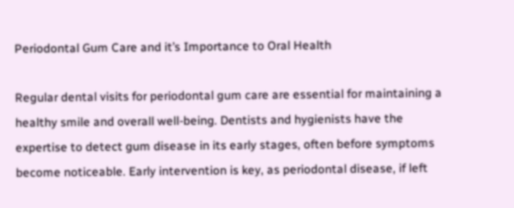Periodontal Gum Care and it’s Importance to Oral Health

Regular dental visits for periodontal gum care are essential for maintaining a healthy smile and overall well-being. Dentists and hygienists have the expertise to detect gum disease in its early stages, often before symptoms become noticeable. Early intervention is key, as periodontal disease, if left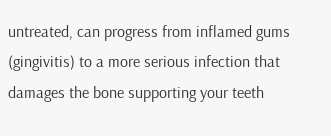untreated, can progress from inflamed gums (gingivitis) to a more serious infection that damages the bone supporting your teeth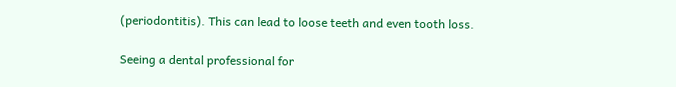(periodontitis). This can lead to loose teeth and even tooth loss.

Seeing a dental professional for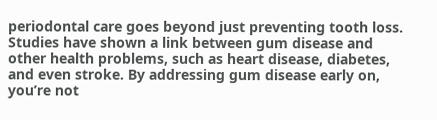periodontal care goes beyond just preventing tooth loss. Studies have shown a link between gum disease and other health problems, such as heart disease, diabetes, and even stroke. By addressing gum disease early on, you’re not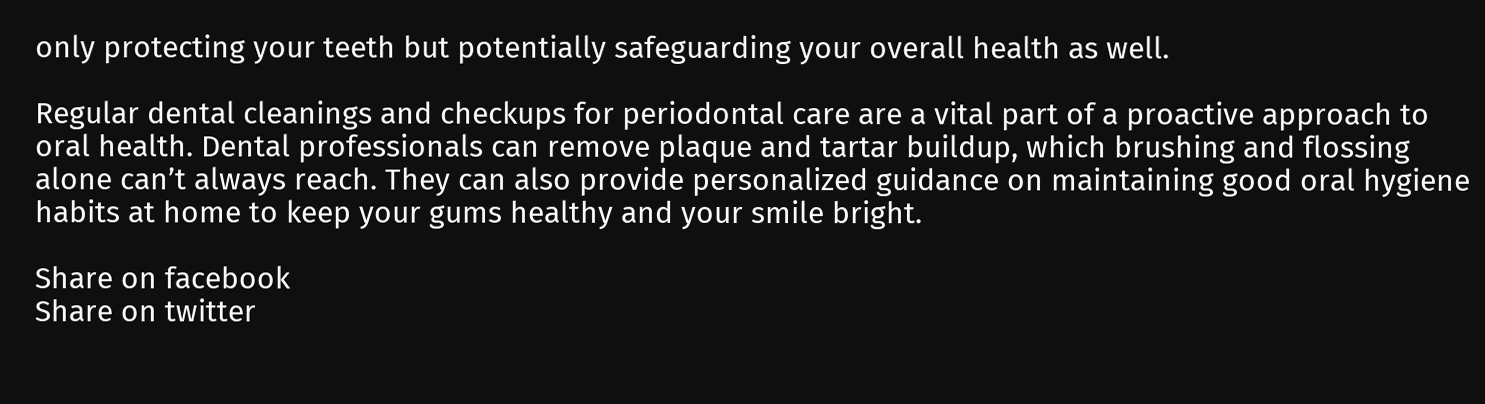only protecting your teeth but potentially safeguarding your overall health as well.

Regular dental cleanings and checkups for periodontal care are a vital part of a proactive approach to oral health. Dental professionals can remove plaque and tartar buildup, which brushing and flossing alone can’t always reach. They can also provide personalized guidance on maintaining good oral hygiene habits at home to keep your gums healthy and your smile bright.

Share on facebook
Share on twitter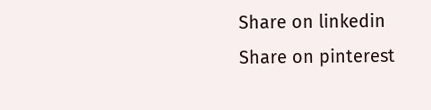Share on linkedin
Share on pinterest